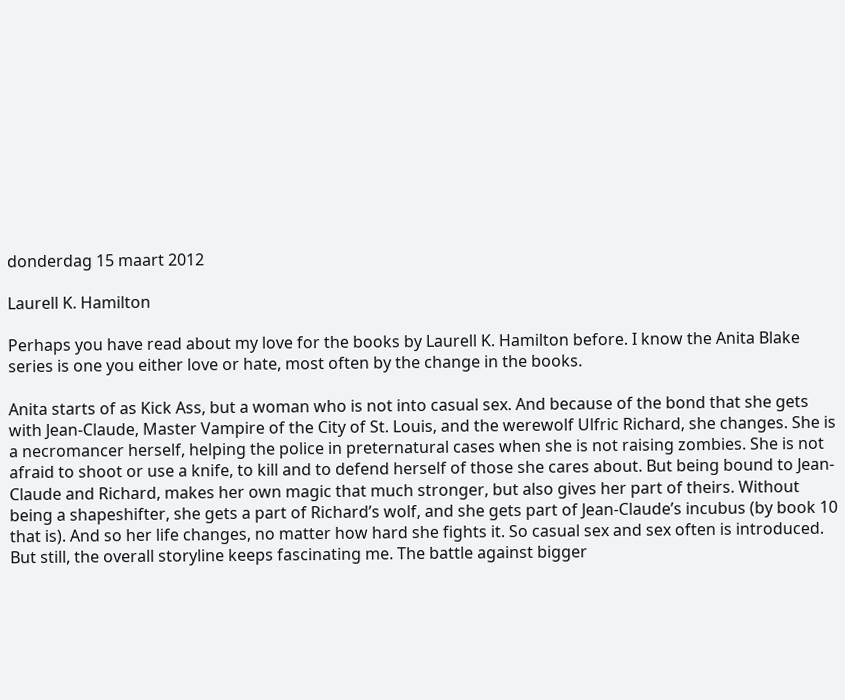donderdag 15 maart 2012

Laurell K. Hamilton

Perhaps you have read about my love for the books by Laurell K. Hamilton before. I know the Anita Blake series is one you either love or hate, most often by the change in the books.

Anita starts of as Kick Ass, but a woman who is not into casual sex. And because of the bond that she gets with Jean-Claude, Master Vampire of the City of St. Louis, and the werewolf Ulfric Richard, she changes. She is a necromancer herself, helping the police in preternatural cases when she is not raising zombies. She is not afraid to shoot or use a knife, to kill and to defend herself of those she cares about. But being bound to Jean-Claude and Richard, makes her own magic that much stronger, but also gives her part of theirs. Without being a shapeshifter, she gets a part of Richard’s wolf, and she gets part of Jean-Claude’s incubus (by book 10 that is). And so her life changes, no matter how hard she fights it. So casual sex and sex often is introduced. But still, the overall storyline keeps fascinating me. The battle against bigger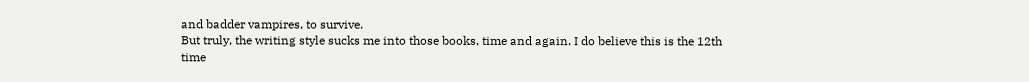and badder vampires, to survive.
But truly, the writing style sucks me into those books, time and again. I do believe this is the 12th time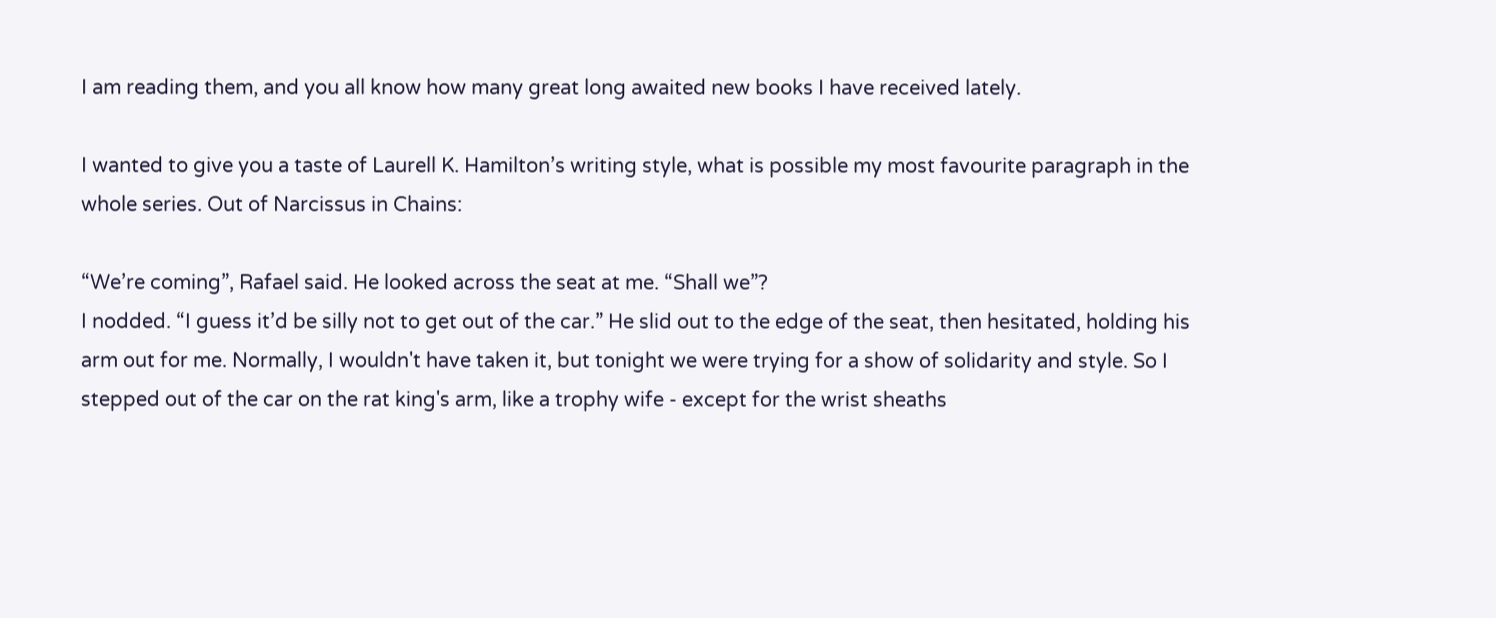I am reading them, and you all know how many great long awaited new books I have received lately.

I wanted to give you a taste of Laurell K. Hamilton’s writing style, what is possible my most favourite paragraph in the whole series. Out of Narcissus in Chains:

“We’re coming”, Rafael said. He looked across the seat at me. “Shall we”?
I nodded. “I guess it’d be silly not to get out of the car.” He slid out to the edge of the seat, then hesitated, holding his arm out for me. Normally, I wouldn't have taken it, but tonight we were trying for a show of solidarity and style. So I stepped out of the car on the rat king's arm, like a trophy wife - except for the wrist sheaths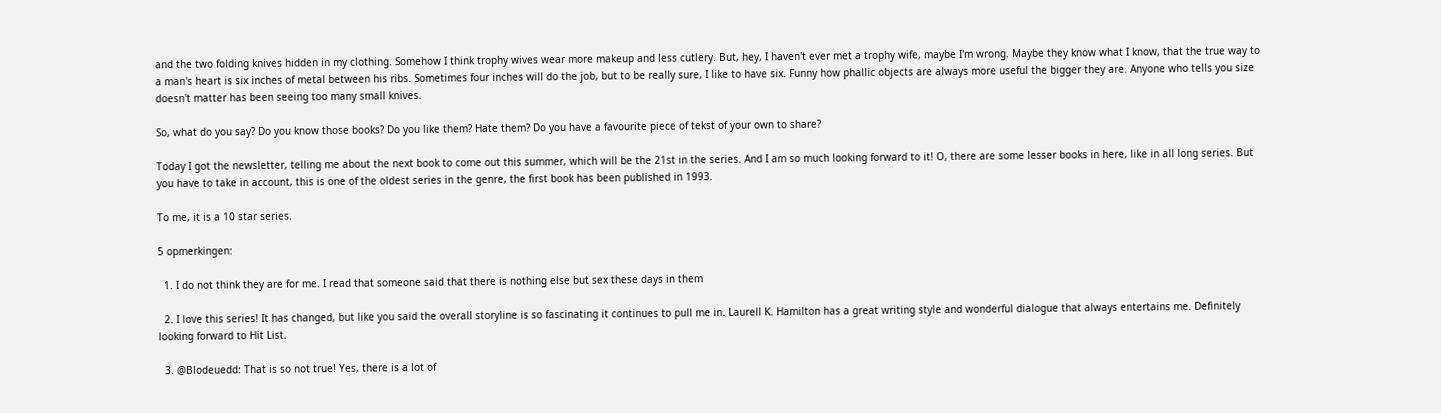and the two folding knives hidden in my clothing. Somehow I think trophy wives wear more makeup and less cutlery. But, hey, I haven't ever met a trophy wife, maybe I'm wrong. Maybe they know what I know, that the true way to a man's heart is six inches of metal between his ribs. Sometimes four inches will do the job, but to be really sure, I like to have six. Funny how phallic objects are always more useful the bigger they are. Anyone who tells you size doesn't matter has been seeing too many small knives.

So, what do you say? Do you know those books? Do you like them? Hate them? Do you have a favourite piece of tekst of your own to share?

Today I got the newsletter, telling me about the next book to come out this summer, which will be the 21st in the series. And I am so much looking forward to it! O, there are some lesser books in here, like in all long series. But you have to take in account, this is one of the oldest series in the genre, the first book has been published in 1993.

To me, it is a 10 star series.

5 opmerkingen:

  1. I do not think they are for me. I read that someone said that there is nothing else but sex these days in them

  2. I love this series! It has changed, but like you said the overall storyline is so fascinating it continues to pull me in. Laurell K. Hamilton has a great writing style and wonderful dialogue that always entertains me. Definitely looking forward to Hit List.

  3. @Blodeuedd: That is so not true! Yes, there is a lot of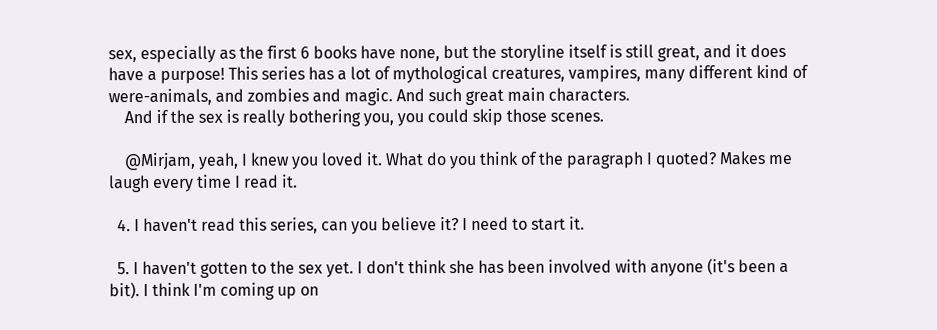sex, especially as the first 6 books have none, but the storyline itself is still great, and it does have a purpose! This series has a lot of mythological creatures, vampires, many different kind of were-animals, and zombies and magic. And such great main characters.
    And if the sex is really bothering you, you could skip those scenes.

    @Mirjam, yeah, I knew you loved it. What do you think of the paragraph I quoted? Makes me laugh every time I read it.

  4. I haven't read this series, can you believe it? I need to start it.

  5. I haven't gotten to the sex yet. I don't think she has been involved with anyone (it's been a bit). I think I'm coming up on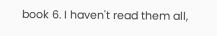book 6. I haven't read them all,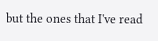but the ones that I've read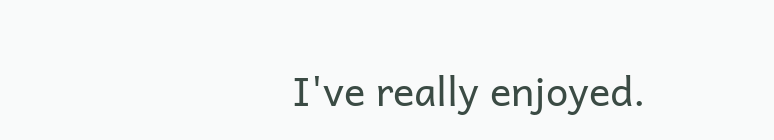I've really enjoyed.